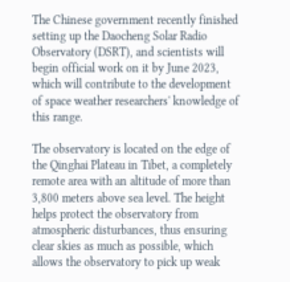The Chinese government recently finished setting up the Daocheng Solar Radio Observatory (DSRT), and scientists will begin official work on it by June 2023, which will contribute to the development of space weather researchers' knowledge of this range.

The observatory is located on the edge of the Qinghai Plateau in Tibet, a completely remote area with an altitude of more than 3,800 meters above sea level. The height helps protect the observatory from atmospheric disturbances, thus ensuring clear skies as much as possible, which allows the observatory to pick up weak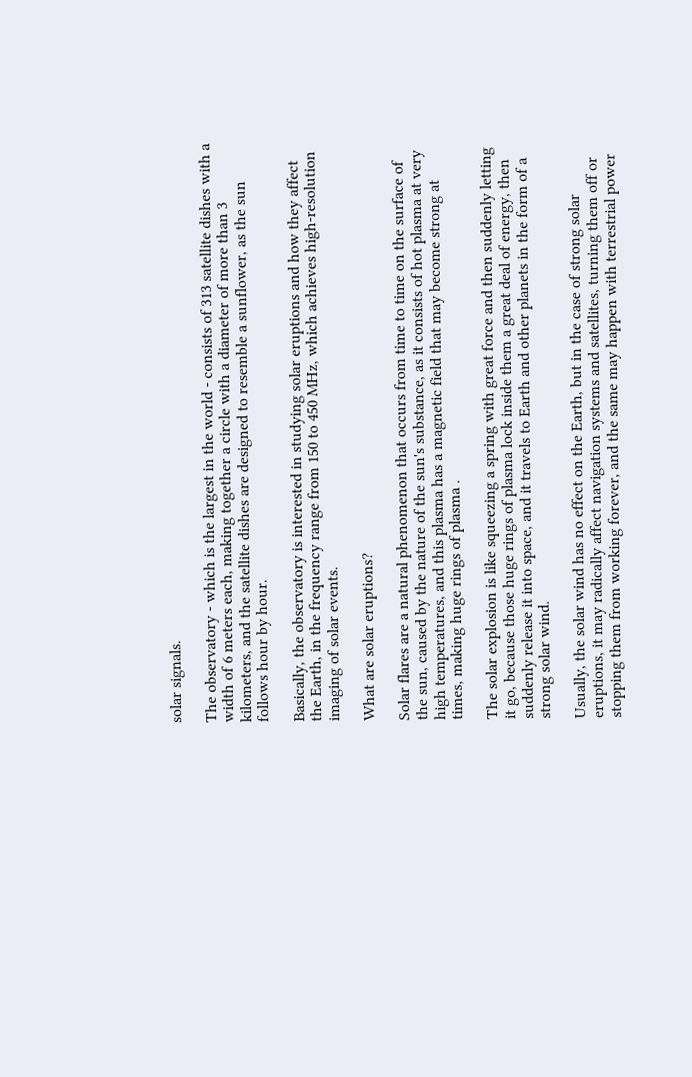solar signals.

The observatory - which is the largest in the world - consists of 313 satellite dishes with a width of 6 meters each, making together a circle with a diameter of more than 3 kilometers, and the satellite dishes are designed to resemble a sunflower, as the sun follows hour by hour.

Basically, the observatory is interested in studying solar eruptions and how they affect the Earth, in the frequency range from 150 to 450 MHz, which achieves high-resolution imaging of solar events.

What are solar eruptions?

Solar flares are a natural phenomenon that occurs from time to time on the surface of the sun, caused by the nature of the sun's substance, as it consists of hot plasma at very high temperatures, and this plasma has a magnetic field that may become strong at times, making huge rings of plasma .

The solar explosion is like squeezing a spring with great force and then suddenly letting it go, because those huge rings of plasma lock inside them a great deal of energy, then suddenly release it into space, and it travels to Earth and other planets in the form of a strong solar wind.

Usually, the solar wind has no effect on the Earth, but in the case of strong solar eruptions, it may radically affect navigation systems and satellites, turning them off or stopping them from working forever, and the same may happen with terrestrial power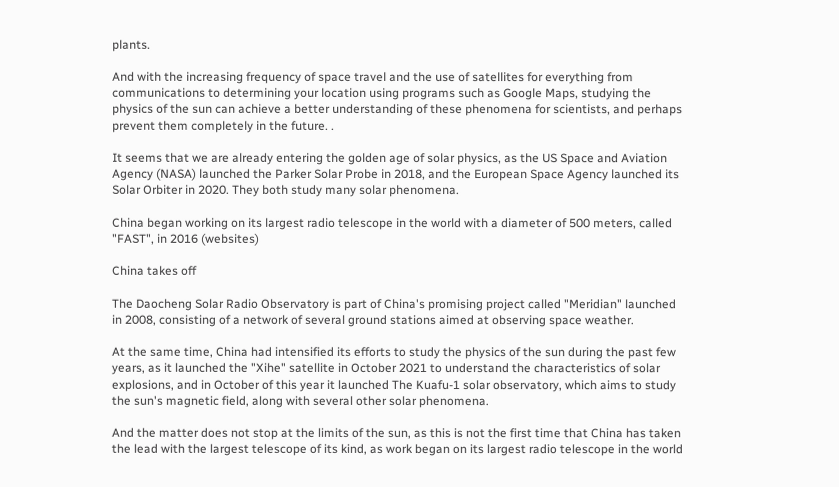plants.

And with the increasing frequency of space travel and the use of satellites for everything from communications to determining your location using programs such as Google Maps, studying the physics of the sun can achieve a better understanding of these phenomena for scientists, and perhaps prevent them completely in the future. .

It seems that we are already entering the golden age of solar physics, as the US Space and Aviation Agency (NASA) launched the Parker Solar Probe in 2018, and the European Space Agency launched its Solar Orbiter in 2020. They both study many solar phenomena.

China began working on its largest radio telescope in the world with a diameter of 500 meters, called "FAST", in 2016 (websites)

China takes off

The Daocheng Solar Radio Observatory is part of China's promising project called "Meridian" launched in 2008, consisting of a network of several ground stations aimed at observing space weather.

At the same time, China had intensified its efforts to study the physics of the sun during the past few years, as it launched the "Xihe" satellite in October 2021 to understand the characteristics of solar explosions, and in October of this year it launched The Kuafu-1 solar observatory, which aims to study the sun's magnetic field, along with several other solar phenomena.

And the matter does not stop at the limits of the sun, as this is not the first time that China has taken the lead with the largest telescope of its kind, as work began on its largest radio telescope in the world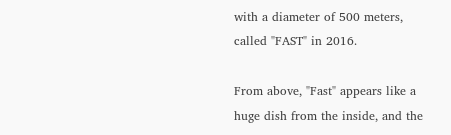with a diameter of 500 meters, called "FAST" in 2016.

From above, "Fast" appears like a huge dish from the inside, and the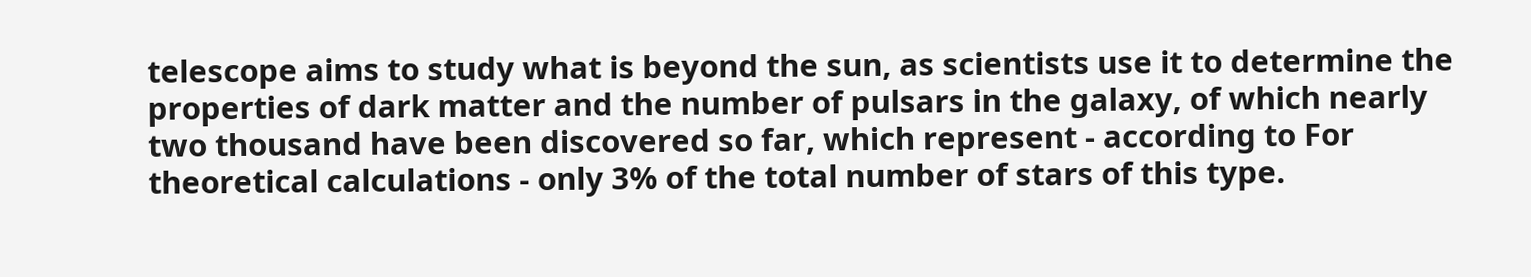telescope aims to study what is beyond the sun, as scientists use it to determine the properties of dark matter and the number of pulsars in the galaxy, of which nearly two thousand have been discovered so far, which represent - according to For theoretical calculations - only 3% of the total number of stars of this type.